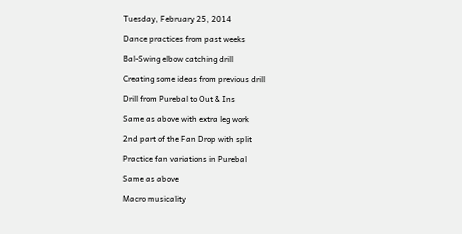Tuesday, February 25, 2014

Dance practices from past weeks

Bal-Swing elbow catching drill

Creating some ideas from previous drill

Drill from Purebal to Out & Ins

Same as above with extra leg work

2nd part of the Fan Drop with split

Practice fan variations in Purebal

Same as above

Macro musicality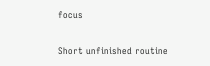focus

Short unfinished routine